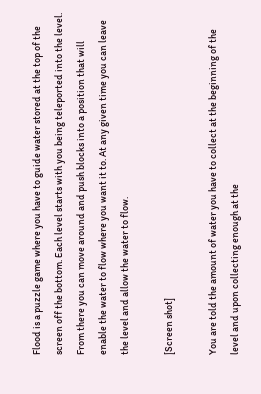Flood is a puzzle game where you have to guide water stored at the top of the screen off the bottom. Each level starts with you being teleported into the level. From there you can move around and push blocks into a position that will enable the water to flow where you want it to. At any given time you can leave the level and allow the water to flow.

[Screen shot]

You are told the amount of water you have to collect at the beginning of the level and upon collecting enough at the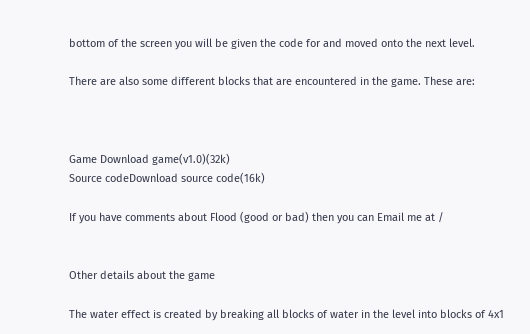bottom of the screen you will be given the code for and moved onto the next level.

There are also some different blocks that are encountered in the game. These are:



Game Download game(v1.0)(32k)
Source codeDownload source code(16k)

If you have comments about Flood (good or bad) then you can Email me at /


Other details about the game

The water effect is created by breaking all blocks of water in the level into blocks of 4x1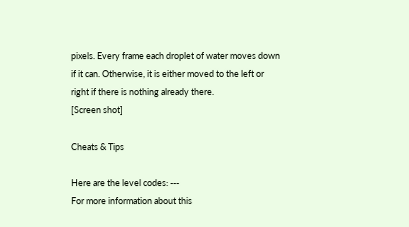pixels. Every frame each droplet of water moves down if it can. Otherwise, it is either moved to the left or right if there is nothing already there.
[Screen shot]

Cheats & Tips

Here are the level codes: ---
For more information about this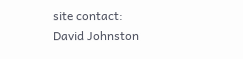site contact: David Johnston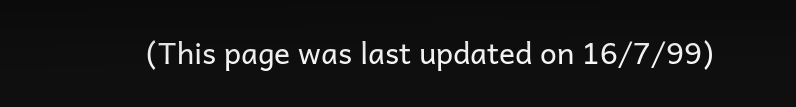(This page was last updated on 16/7/99)